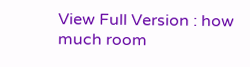View Full Version : how much room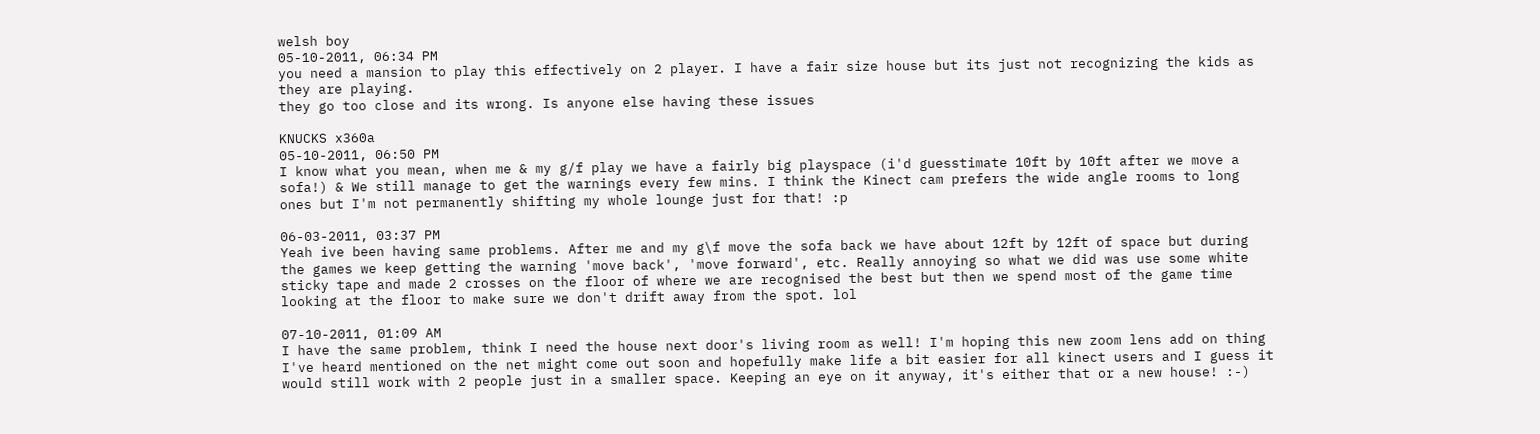welsh boy
05-10-2011, 06:34 PM
you need a mansion to play this effectively on 2 player. I have a fair size house but its just not recognizing the kids as they are playing.
they go too close and its wrong. Is anyone else having these issues

KNUCKS x360a
05-10-2011, 06:50 PM
I know what you mean, when me & my g/f play we have a fairly big playspace (i'd guesstimate 10ft by 10ft after we move a sofa!) & We still manage to get the warnings every few mins. I think the Kinect cam prefers the wide angle rooms to long ones but I'm not permanently shifting my whole lounge just for that! :p

06-03-2011, 03:37 PM
Yeah ive been having same problems. After me and my g\f move the sofa back we have about 12ft by 12ft of space but during the games we keep getting the warning 'move back', 'move forward', etc. Really annoying so what we did was use some white sticky tape and made 2 crosses on the floor of where we are recognised the best but then we spend most of the game time looking at the floor to make sure we don't drift away from the spot. lol

07-10-2011, 01:09 AM
I have the same problem, think I need the house next door's living room as well! I'm hoping this new zoom lens add on thing I've heard mentioned on the net might come out soon and hopefully make life a bit easier for all kinect users and I guess it would still work with 2 people just in a smaller space. Keeping an eye on it anyway, it's either that or a new house! :-)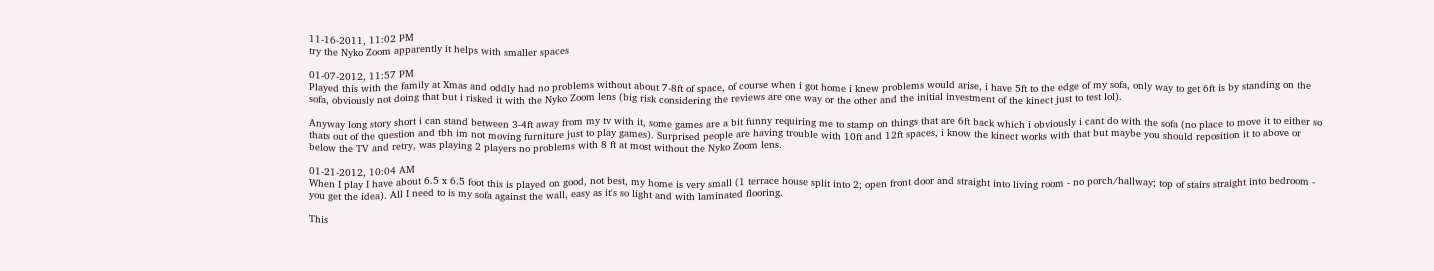11-16-2011, 11:02 PM
try the Nyko Zoom apparently it helps with smaller spaces

01-07-2012, 11:57 PM
Played this with the family at Xmas and oddly had no problems without about 7-8ft of space, of course when i got home i knew problems would arise, i have 5ft to the edge of my sofa, only way to get 6ft is by standing on the sofa, obviously not doing that but i risked it with the Nyko Zoom lens (big risk considering the reviews are one way or the other and the initial investment of the kinect just to test lol).

Anyway long story short i can stand between 3-4ft away from my tv with it, some games are a bit funny requiring me to stamp on things that are 6ft back which i obviously i cant do with the sofa (no place to move it to either so thats out of the question and tbh im not moving furniture just to play games). Surprised people are having trouble with 10ft and 12ft spaces, i know the kinect works with that but maybe you should reposition it to above or below the TV and retry, was playing 2 players no problems with 8 ft at most without the Nyko Zoom lens.

01-21-2012, 10:04 AM
When I play I have about 6.5 x 6.5 foot this is played on good, not best, my home is very small (1 terrace house split into 2; open front door and straight into living room - no porch/hallway; top of stairs straight into bedroom - you get the idea). All I need to is my sofa against the wall, easy as it's so light and with laminated flooring.

This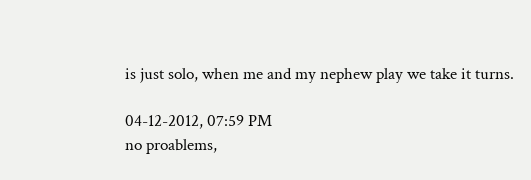is just solo, when me and my nephew play we take it turns.

04-12-2012, 07:59 PM
no proablems,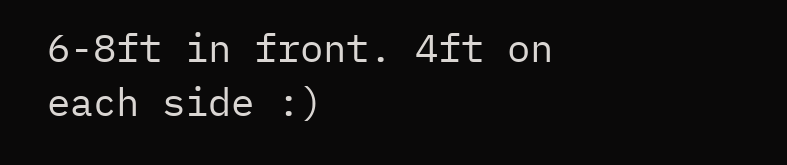6-8ft in front. 4ft on each side :)